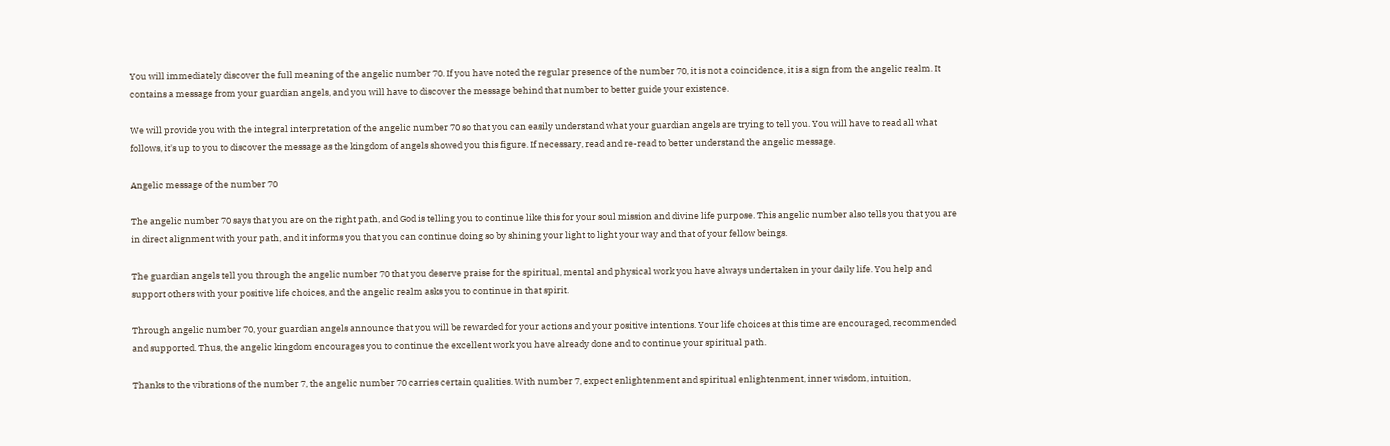You will immediately discover the full meaning of the angelic number 70. If you have noted the regular presence of the number 70, it is not a coincidence, it is a sign from the angelic realm. It contains a message from your guardian angels, and you will have to discover the message behind that number to better guide your existence.

We will provide you with the integral interpretation of the angelic number 70 so that you can easily understand what your guardian angels are trying to tell you. You will have to read all what follows, it's up to you to discover the message as the kingdom of angels showed you this figure. If necessary, read and re-read to better understand the angelic message.

Angelic message of the number 70

The angelic number 70 says that you are on the right path, and God is telling you to continue like this for your soul mission and divine life purpose. This angelic number also tells you that you are in direct alignment with your path, and it informs you that you can continue doing so by shining your light to light your way and that of your fellow beings.

The guardian angels tell you through the angelic number 70 that you deserve praise for the spiritual, mental and physical work you have always undertaken in your daily life. You help and support others with your positive life choices, and the angelic realm asks you to continue in that spirit.

Through angelic number 70, your guardian angels announce that you will be rewarded for your actions and your positive intentions. Your life choices at this time are encouraged, recommended and supported. Thus, the angelic kingdom encourages you to continue the excellent work you have already done and to continue your spiritual path.

Thanks to the vibrations of the number 7, the angelic number 70 carries certain qualities. With number 7, expect enlightenment and spiritual enlightenment, inner wisdom, intuition,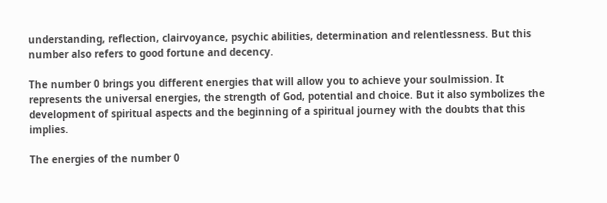understanding, reflection, clairvoyance, psychic abilities, determination and relentlessness. But this number also refers to good fortune and decency.

The number 0 brings you different energies that will allow you to achieve your soulmission. It represents the universal energies, the strength of God, potential and choice. But it also symbolizes the development of spiritual aspects and the beginning of a spiritual journey with the doubts that this implies.

The energies of the number 0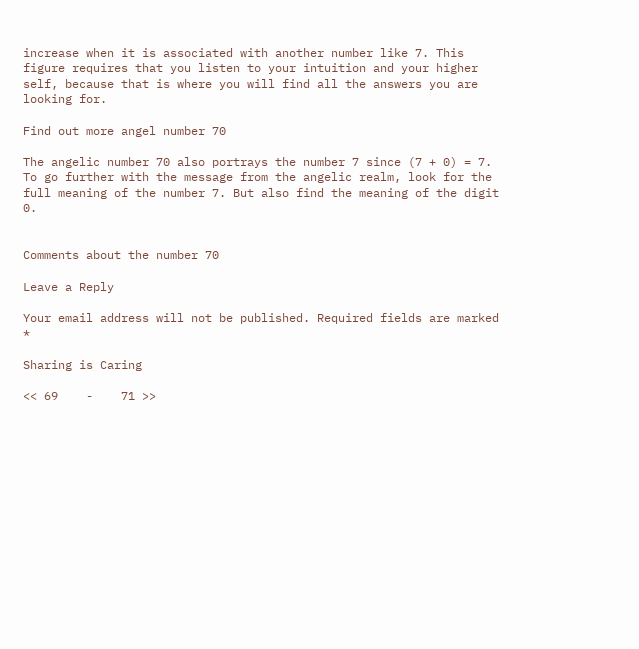increase when it is associated with another number like 7. This figure requires that you listen to your intuition and your higher self, because that is where you will find all the answers you are looking for.

Find out more angel number 70

The angelic number 70 also portrays the number 7 since (7 + 0) = 7. To go further with the message from the angelic realm, look for the full meaning of the number 7. But also find the meaning of the digit 0.


Comments about the number 70

Leave a Reply

Your email address will not be published. Required fields are marked *

Sharing is Caring

<< 69    -    71 >>